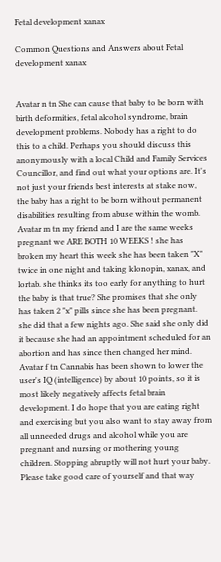Fetal development xanax

Common Questions and Answers about Fetal development xanax


Avatar n tn She can cause that baby to be born with birth deformities, fetal alcohol syndrome, brain development problems. Nobody has a right to do this to a child. Perhaps you should discuss this anonymously with a local Child and Family Services Councillor, and find out what your options are. It's not just your friends best interests at stake now, the baby has a right to be born without permanent disabilities resulting from abuse within the womb.
Avatar m tn my friend and I are the same weeks pregnant we ARE BOTH 10 WEEKS ! she has broken my heart this week she has been taken "X" twice in one night and taking klonopin, xanax, and lortab. she thinks its too early for anything to hurt the baby is that true? She promises that she only has taken 2 "x" pills since she has been pregnant. she did that a few nights ago. She said she only did it because she had an appointment scheduled for an abortion and has since then changed her mind.
Avatar f tn Cannabis has been shown to lower the user's IQ (intelligence) by about 10 points, so it is most likely negatively affects fetal brain development. I do hope that you are eating right and exercising but you also want to stay away from all unneeded drugs and alcohol while you are pregnant and nursing or mothering young children. Stopping abruptly will not hurt your baby. Please take good care of yourself and that way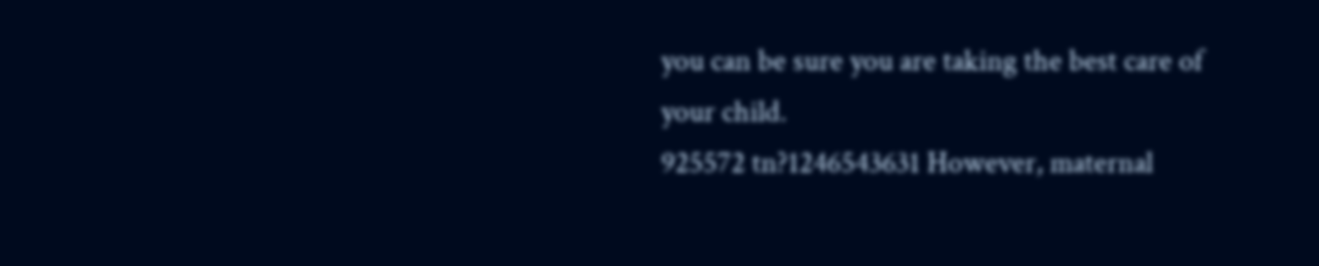you can be sure you are taking the best care of your child.
925572 tn?1246543631 However, maternal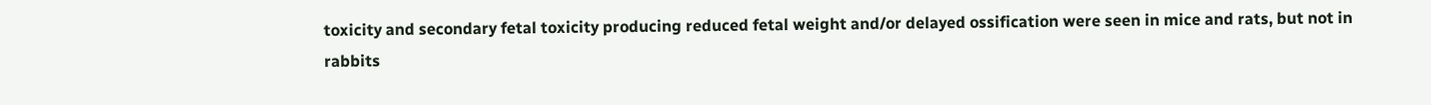toxicity and secondary fetal toxicity producing reduced fetal weight and/or delayed ossification were seen in mice and rats, but not in rabbits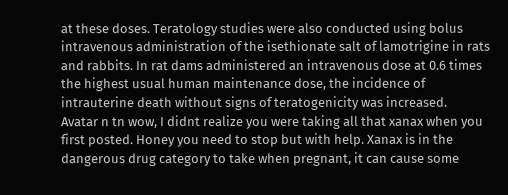at these doses. Teratology studies were also conducted using bolus intravenous administration of the isethionate salt of lamotrigine in rats and rabbits. In rat dams administered an intravenous dose at 0.6 times the highest usual human maintenance dose, the incidence of intrauterine death without signs of teratogenicity was increased.
Avatar n tn wow, I didnt realize you were taking all that xanax when you first posted. Honey you need to stop but with help. Xanax is in the dangerous drug category to take when pregnant, it can cause some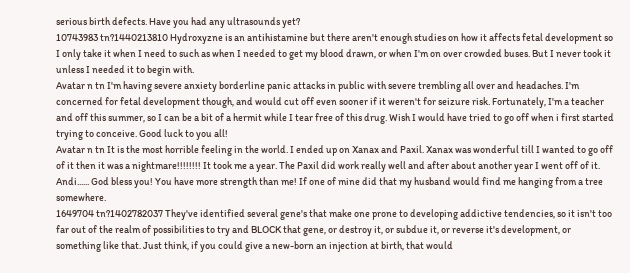serious birth defects. Have you had any ultrasounds yet?
10743983 tn?1440213810 Hydroxyzne is an antihistamine but there aren't enough studies on how it affects fetal development so I only take it when I need to such as when I needed to get my blood drawn, or when I'm on over crowded buses. But I never took it unless I needed it to begin with.
Avatar n tn I'm having severe anxiety borderline panic attacks in public with severe trembling all over and headaches. I'm concerned for fetal development though, and would cut off even sooner if it weren't for seizure risk. Fortunately, I'm a teacher and off this summer, so I can be a bit of a hermit while I tear free of this drug. Wish I would have tried to go off when i first started trying to conceive. Good luck to you all!
Avatar n tn It is the most horrible feeling in the world. I ended up on Xanax and Paxil. Xanax was wonderful till I wanted to go off of it then it was a nightmare!!!!!!!! It took me a year. The Paxil did work really well and after about another year I went off of it. Andi...... God bless you! You have more strength than me! If one of mine did that my husband would find me hanging from a tree somewhere.
1649704 tn?1402782037 They've identified several gene's that make one prone to developing addictive tendencies, so it isn't too far out of the realm of possibilities to try and BLOCK that gene, or destroy it, or subdue it, or reverse it's development, or something like that. Just think, if you could give a new-born an injection at birth, that would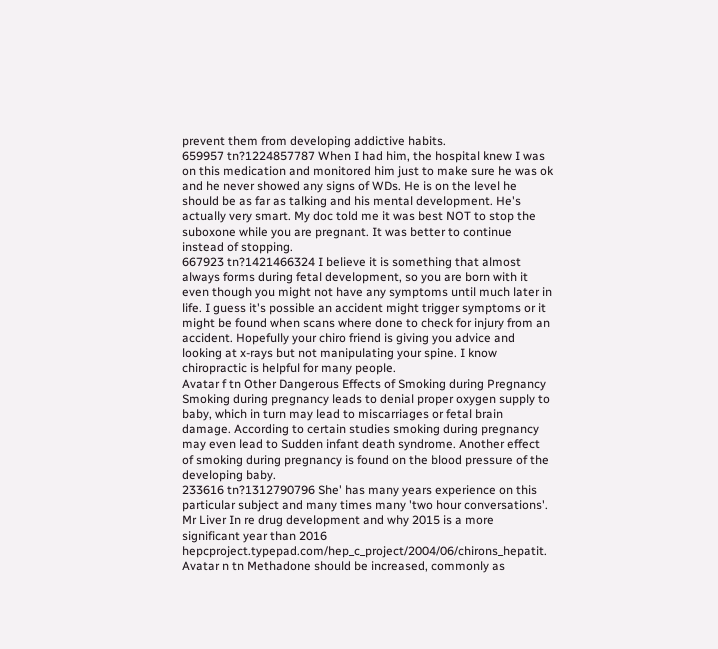prevent them from developing addictive habits.
659957 tn?1224857787 When I had him, the hospital knew I was on this medication and monitored him just to make sure he was ok and he never showed any signs of WDs. He is on the level he should be as far as talking and his mental development. He's actually very smart. My doc told me it was best NOT to stop the suboxone while you are pregnant. It was better to continue instead of stopping.
667923 tn?1421466324 I believe it is something that almost always forms during fetal development, so you are born with it even though you might not have any symptoms until much later in life. I guess it's possible an accident might trigger symptoms or it might be found when scans where done to check for injury from an accident. Hopefully your chiro friend is giving you advice and looking at x-rays but not manipulating your spine. I know chiropractic is helpful for many people.
Avatar f tn Other Dangerous Effects of Smoking during Pregnancy Smoking during pregnancy leads to denial proper oxygen supply to baby, which in turn may lead to miscarriages or fetal brain damage. According to certain studies smoking during pregnancy may even lead to Sudden infant death syndrome. Another effect of smoking during pregnancy is found on the blood pressure of the developing baby.
233616 tn?1312790796 She' has many years experience on this particular subject and many times many 'two hour conversations'. Mr Liver In re drug development and why 2015 is a more significant year than 2016 hepcproject.typepad.com/hep_c_project/2004/06/chirons_hepatit.
Avatar n tn Methadone should be increased, commonly as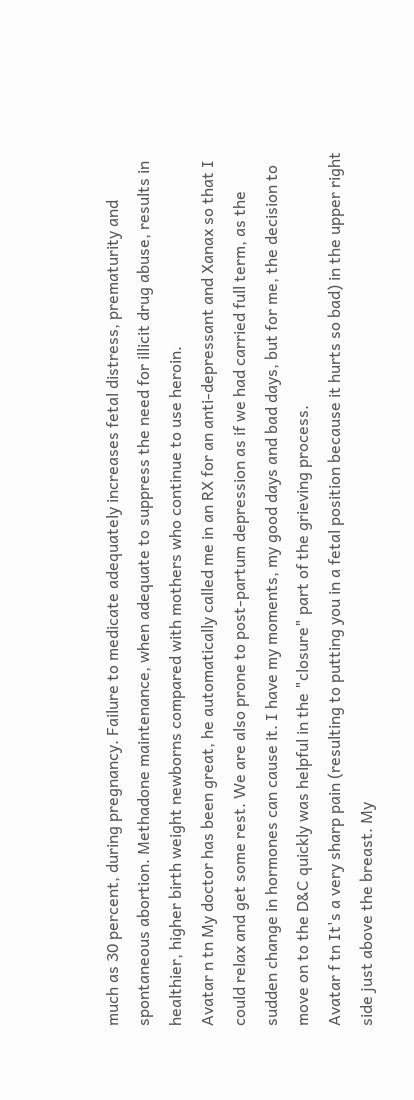much as 30 percent, during pregnancy. Failure to medicate adequately increases fetal distress, prematurity and spontaneous abortion. Methadone maintenance, when adequate to suppress the need for illicit drug abuse, results in healthier, higher birth weight newborns compared with mothers who continue to use heroin.
Avatar n tn My doctor has been great, he automatically called me in an RX for an anti-depressant and Xanax so that I could relax and get some rest. We are also prone to post-partum depression as if we had carried full term, as the sudden change in hormones can cause it. I have my moments, my good days and bad days, but for me, the decision to move on to the D&C quickly was helpful in the "closure" part of the grieving process.
Avatar f tn It's a very sharp pain (resulting to putting you in a fetal position because it hurts so bad) in the upper right side just above the breast. My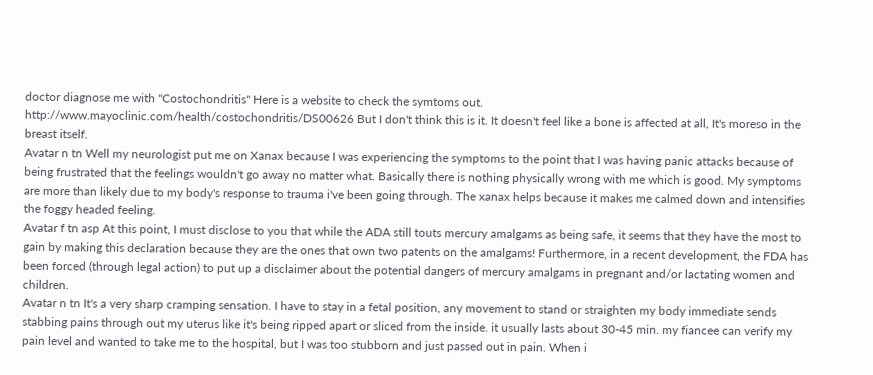doctor diagnose me with "Costochondritis" Here is a website to check the symtoms out. http://www.mayoclinic.com/health/costochondritis/DS00626 But I don't think this is it. It doesn't feel like a bone is affected at all, It's moreso in the breast itself.
Avatar n tn Well my neurologist put me on Xanax because I was experiencing the symptoms to the point that I was having panic attacks because of being frustrated that the feelings wouldn't go away no matter what. Basically there is nothing physically wrong with me which is good. My symptoms are more than likely due to my body's response to trauma i've been going through. The xanax helps because it makes me calmed down and intensifies the foggy headed feeling.
Avatar f tn asp At this point, I must disclose to you that while the ADA still touts mercury amalgams as being safe, it seems that they have the most to gain by making this declaration because they are the ones that own two patents on the amalgams! Furthermore, in a recent development, the FDA has been forced (through legal action) to put up a disclaimer about the potential dangers of mercury amalgams in pregnant and/or lactating women and children.
Avatar n tn It's a very sharp cramping sensation. I have to stay in a fetal position, any movement to stand or straighten my body immediate sends stabbing pains through out my uterus like it's being ripped apart or sliced from the inside. it usually lasts about 30-45 min. my fiancee can verify my pain level and wanted to take me to the hospital, but I was too stubborn and just passed out in pain. When i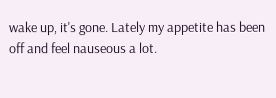wake up, it's gone. Lately my appetite has been off and feel nauseous a lot.